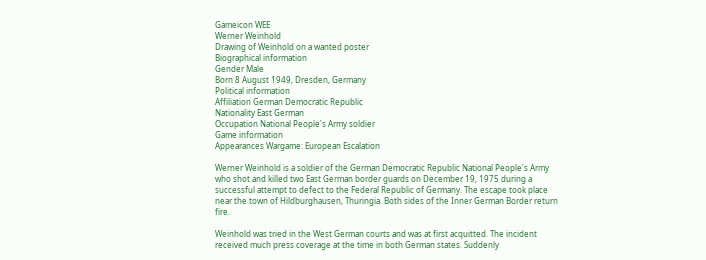Gameicon WEE
Werner Weinhold
Drawing of Weinhold on a wanted poster
Biographical information
Gender Male
Born 8 August 1949, Dresden, Germany
Political information
Affiliation German Democratic Republic
Nationality East German
Occupation National People's Army soldier
Game information
Appearances Wargame: European Escalation

Werner Weinhold is a soldier of the German Democratic Republic National People's Army who shot and killed two East German border guards on December 19, 1975 during a successful attempt to defect to the Federal Republic of Germany. The escape took place near the town of Hildburghausen, Thuringia. Both sides of the Inner German Border return fire.

Weinhold was tried in the West German courts and was at first acquitted. The incident received much press coverage at the time in both German states. Suddenly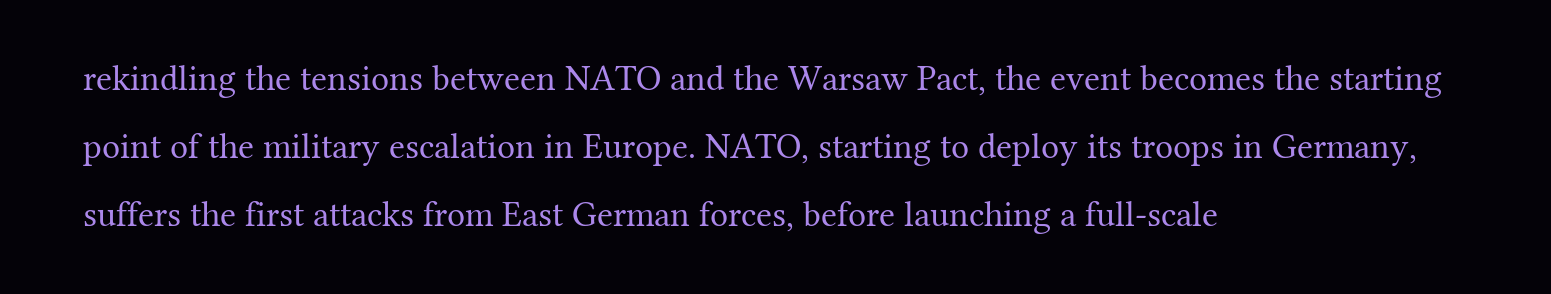rekindling the tensions between NATO and the Warsaw Pact, the event becomes the starting point of the military escalation in Europe. NATO, starting to deploy its troops in Germany, suffers the first attacks from East German forces, before launching a full-scale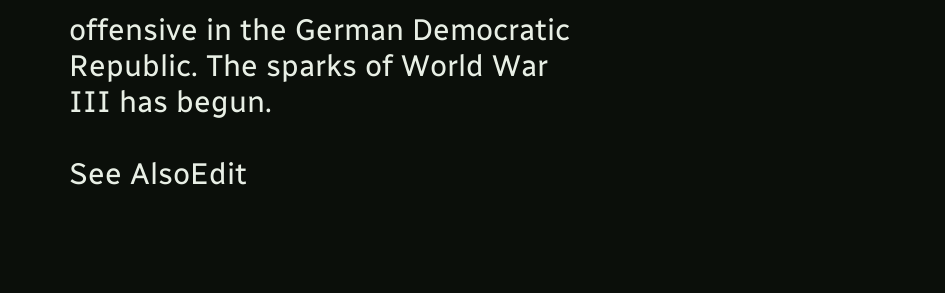offensive in the German Democratic Republic. The sparks of World War III has begun.

See AlsoEdit